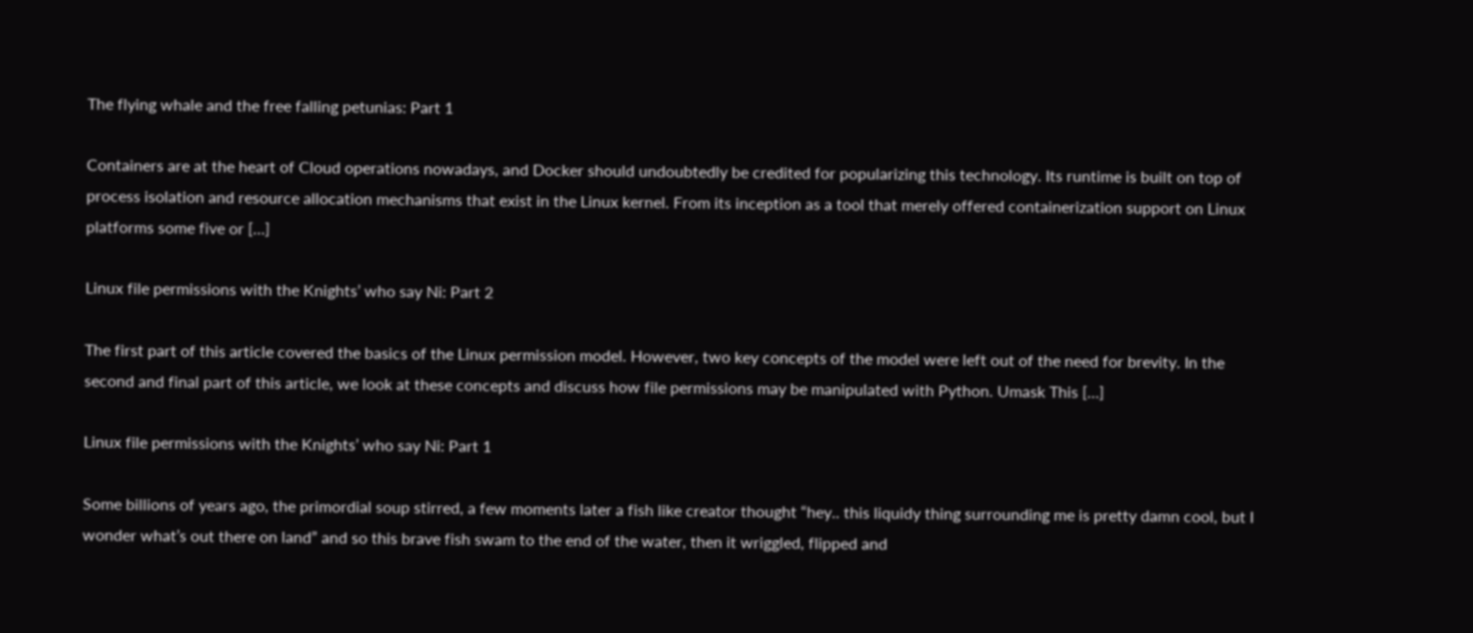The flying whale and the free falling petunias: Part 1

Containers are at the heart of Cloud operations nowadays, and Docker should undoubtedly be credited for popularizing this technology. Its runtime is built on top of process isolation and resource allocation mechanisms that exist in the Linux kernel. From its inception as a tool that merely offered containerization support on Linux platforms some five or […]

Linux file permissions with the Knights’ who say Ni: Part 2

The first part of this article covered the basics of the Linux permission model. However, two key concepts of the model were left out of the need for brevity. In the second and final part of this article, we look at these concepts and discuss how file permissions may be manipulated with Python. Umask This […]

Linux file permissions with the Knights’ who say Ni: Part 1

Some billions of years ago, the primordial soup stirred, a few moments later a fish like creator thought “hey.. this liquidy thing surrounding me is pretty damn cool, but I wonder what’s out there on land” and so this brave fish swam to the end of the water, then it wriggled, flipped and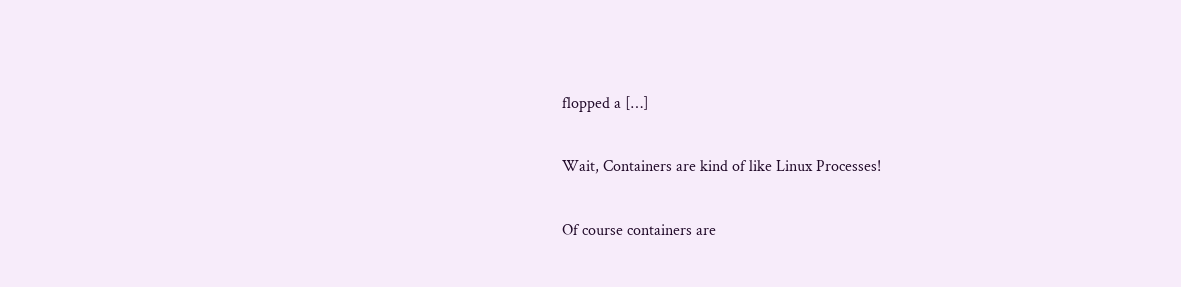flopped a […]

Wait, Containers are kind of like Linux Processes!

Of course containers are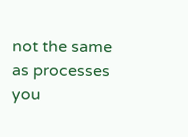not the same as processes you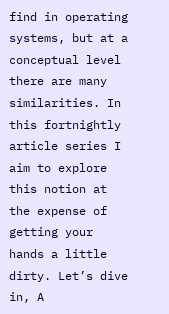find in operating systems, but at a conceptual level there are many similarities. In this fortnightly article series I aim to explore this notion at the expense of getting your hands a little dirty. Let’s dive in, A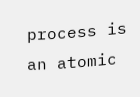process is an atomic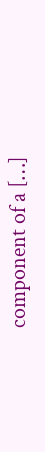component of a […]